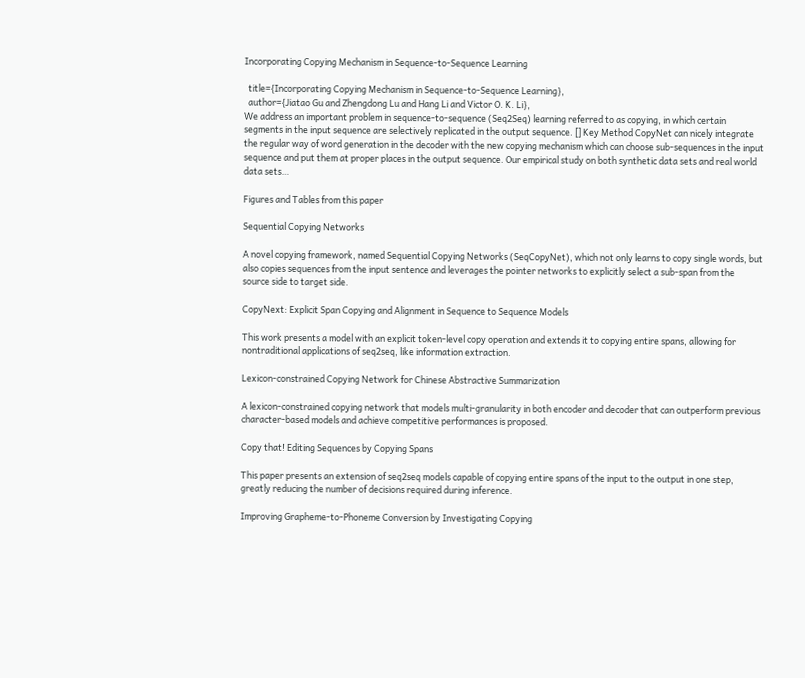Incorporating Copying Mechanism in Sequence-to-Sequence Learning

  title={Incorporating Copying Mechanism in Sequence-to-Sequence Learning},
  author={Jiatao Gu and Zhengdong Lu and Hang Li and Victor O. K. Li},
We address an important problem in sequence-to-sequence (Seq2Seq) learning referred to as copying, in which certain segments in the input sequence are selectively replicated in the output sequence. [] Key Method CopyNet can nicely integrate the regular way of word generation in the decoder with the new copying mechanism which can choose sub-sequences in the input sequence and put them at proper places in the output sequence. Our empirical study on both synthetic data sets and real world data sets…

Figures and Tables from this paper

Sequential Copying Networks

A novel copying framework, named Sequential Copying Networks (SeqCopyNet), which not only learns to copy single words, but also copies sequences from the input sentence and leverages the pointer networks to explicitly select a sub-span from the source side to target side.

CopyNext: Explicit Span Copying and Alignment in Sequence to Sequence Models

This work presents a model with an explicit token-level copy operation and extends it to copying entire spans, allowing for nontraditional applications of seq2seq, like information extraction.

Lexicon-constrained Copying Network for Chinese Abstractive Summarization

A lexicon-constrained copying network that models multi-granularity in both encoder and decoder that can outperform previous character-based models and achieve competitive performances is proposed.

Copy that! Editing Sequences by Copying Spans

This paper presents an extension of seq2seq models capable of copying entire spans of the input to the output in one step, greatly reducing the number of decisions required during inference.

Improving Grapheme-to-Phoneme Conversion by Investigating Copying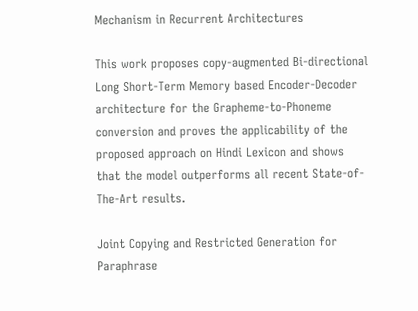Mechanism in Recurrent Architectures

This work proposes copy-augmented Bi-directional Long Short-Term Memory based Encoder-Decoder architecture for the Grapheme-to-Phoneme conversion and proves the applicability of the proposed approach on Hindi Lexicon and shows that the model outperforms all recent State-of-The-Art results.

Joint Copying and Restricted Generation for Paraphrase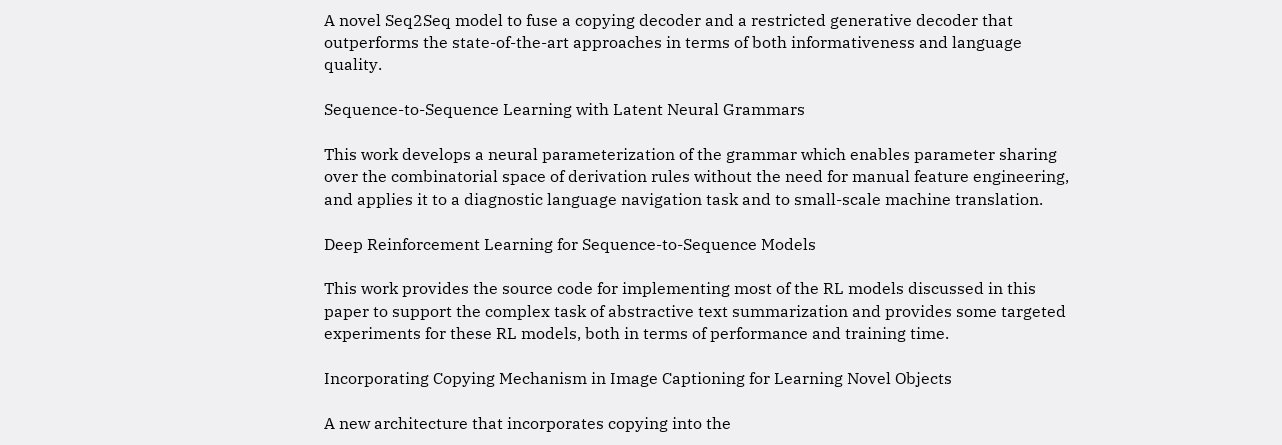A novel Seq2Seq model to fuse a copying decoder and a restricted generative decoder that outperforms the state-of-the-art approaches in terms of both informativeness and language quality.

Sequence-to-Sequence Learning with Latent Neural Grammars

This work develops a neural parameterization of the grammar which enables parameter sharing over the combinatorial space of derivation rules without the need for manual feature engineering, and applies it to a diagnostic language navigation task and to small-scale machine translation.

Deep Reinforcement Learning for Sequence-to-Sequence Models

This work provides the source code for implementing most of the RL models discussed in this paper to support the complex task of abstractive text summarization and provides some targeted experiments for these RL models, both in terms of performance and training time.

Incorporating Copying Mechanism in Image Captioning for Learning Novel Objects

A new architecture that incorporates copying into the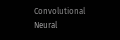Convolutional Neural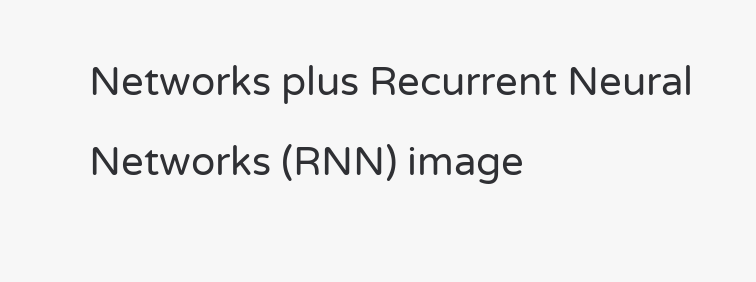Networks plus Recurrent Neural Networks (RNN) image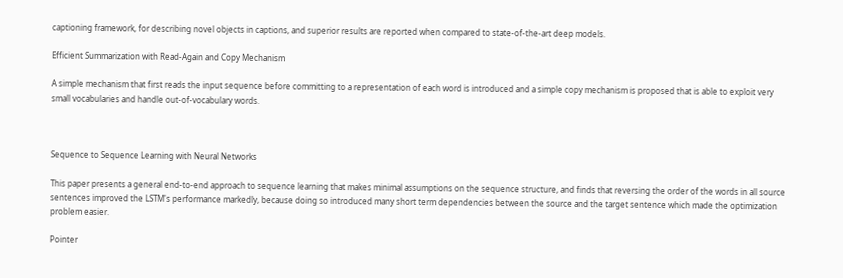captioning framework, for describing novel objects in captions, and superior results are reported when compared to state-of-the-art deep models.

Efficient Summarization with Read-Again and Copy Mechanism

A simple mechanism that first reads the input sequence before committing to a representation of each word is introduced and a simple copy mechanism is proposed that is able to exploit very small vocabularies and handle out-of-vocabulary words.



Sequence to Sequence Learning with Neural Networks

This paper presents a general end-to-end approach to sequence learning that makes minimal assumptions on the sequence structure, and finds that reversing the order of the words in all source sentences improved the LSTM's performance markedly, because doing so introduced many short term dependencies between the source and the target sentence which made the optimization problem easier.

Pointer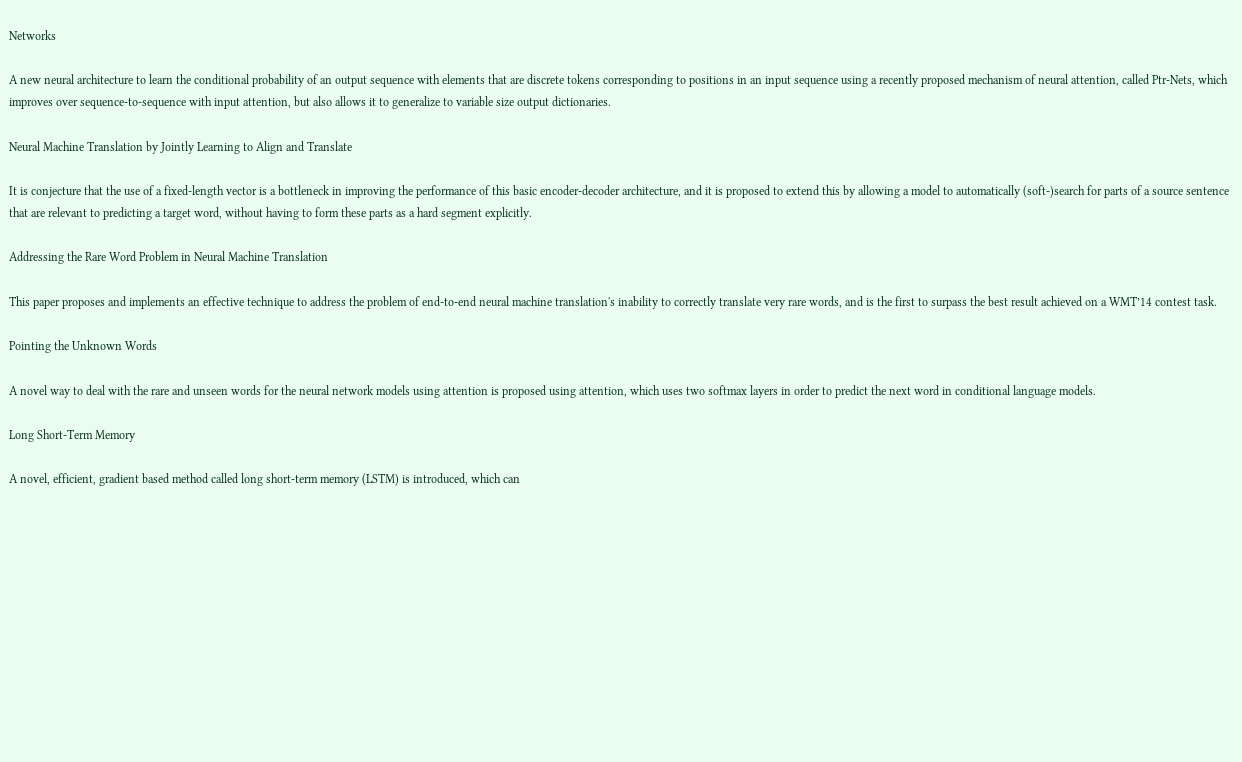Networks

A new neural architecture to learn the conditional probability of an output sequence with elements that are discrete tokens corresponding to positions in an input sequence using a recently proposed mechanism of neural attention, called Ptr-Nets, which improves over sequence-to-sequence with input attention, but also allows it to generalize to variable size output dictionaries.

Neural Machine Translation by Jointly Learning to Align and Translate

It is conjecture that the use of a fixed-length vector is a bottleneck in improving the performance of this basic encoder-decoder architecture, and it is proposed to extend this by allowing a model to automatically (soft-)search for parts of a source sentence that are relevant to predicting a target word, without having to form these parts as a hard segment explicitly.

Addressing the Rare Word Problem in Neural Machine Translation

This paper proposes and implements an effective technique to address the problem of end-to-end neural machine translation's inability to correctly translate very rare words, and is the first to surpass the best result achieved on a WMT’14 contest task.

Pointing the Unknown Words

A novel way to deal with the rare and unseen words for the neural network models using attention is proposed using attention, which uses two softmax layers in order to predict the next word in conditional language models.

Long Short-Term Memory

A novel, efficient, gradient based method called long short-term memory (LSTM) is introduced, which can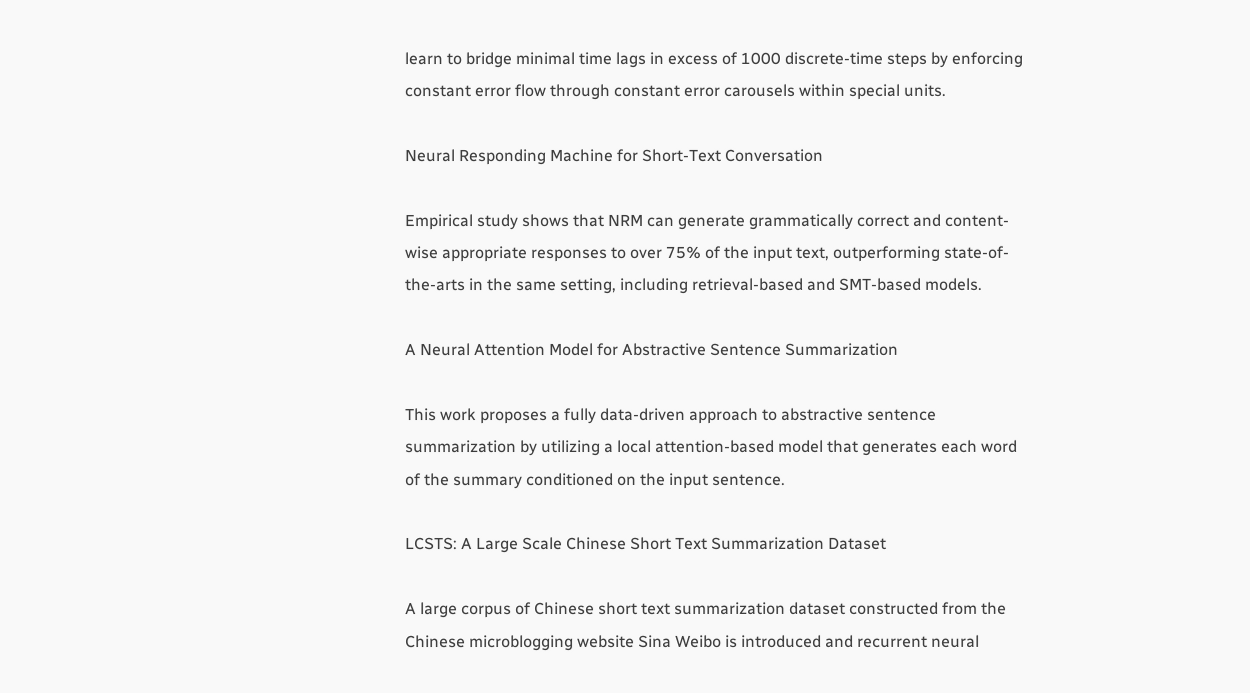learn to bridge minimal time lags in excess of 1000 discrete-time steps by enforcing constant error flow through constant error carousels within special units.

Neural Responding Machine for Short-Text Conversation

Empirical study shows that NRM can generate grammatically correct and content-wise appropriate responses to over 75% of the input text, outperforming state-of-the-arts in the same setting, including retrieval-based and SMT-based models.

A Neural Attention Model for Abstractive Sentence Summarization

This work proposes a fully data-driven approach to abstractive sentence summarization by utilizing a local attention-based model that generates each word of the summary conditioned on the input sentence.

LCSTS: A Large Scale Chinese Short Text Summarization Dataset

A large corpus of Chinese short text summarization dataset constructed from the Chinese microblogging website Sina Weibo is introduced and recurrent neural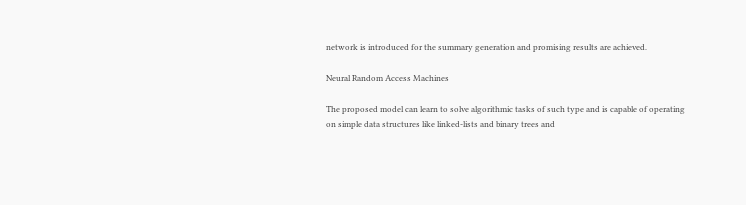network is introduced for the summary generation and promising results are achieved.

Neural Random Access Machines

The proposed model can learn to solve algorithmic tasks of such type and is capable of operating on simple data structures like linked-lists and binary trees and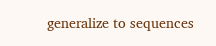generalize to sequences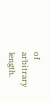of arbitrary length.